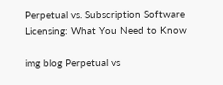Perpetual vs. Subscription Software Licensing: What You Need to Know

img blog Perpetual vs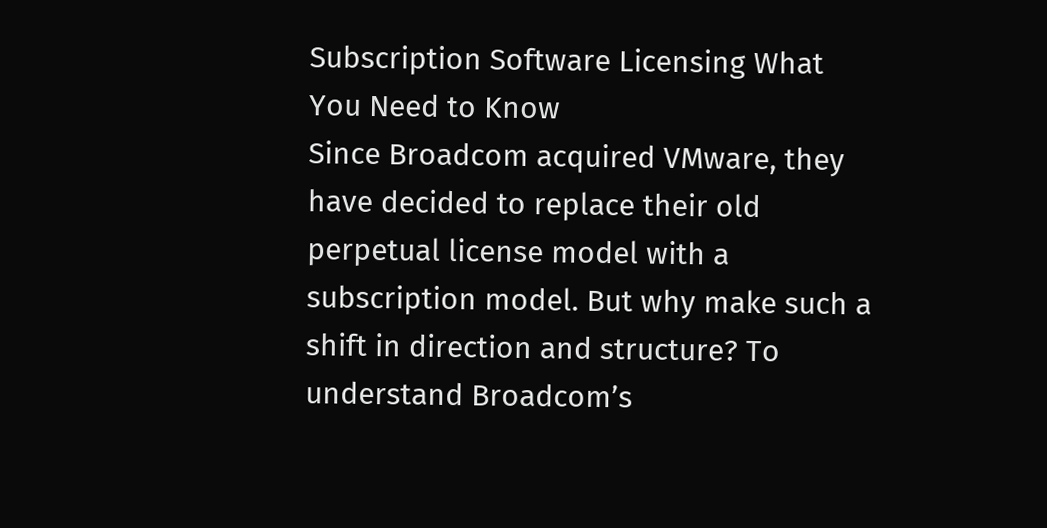Subscription Software Licensing What You Need to Know
Since Broadcom acquired VMware, they have decided to replace their old perpetual license model with a subscription model. But why make such a shift in direction and structure? To understand Broadcom’s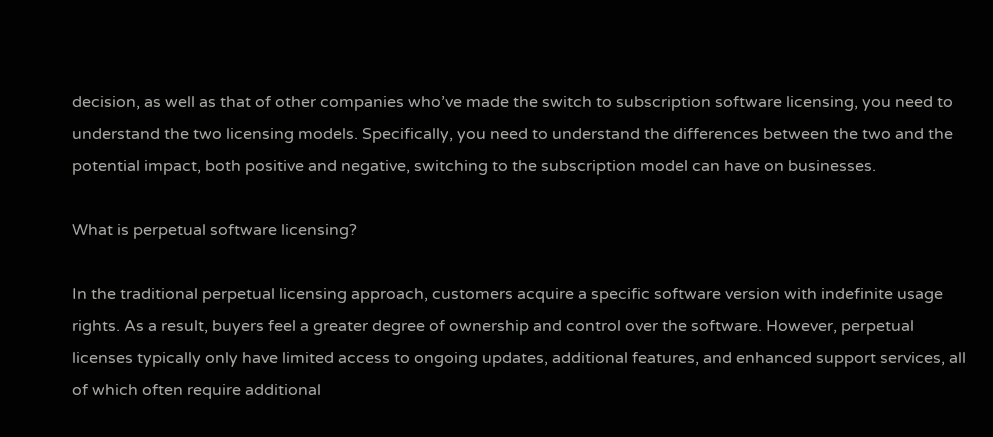decision, as well as that of other companies who’ve made the switch to subscription software licensing, you need to understand the two licensing models. Specifically, you need to understand the differences between the two and the potential impact, both positive and negative, switching to the subscription model can have on businesses.

What is perpetual software licensing?

In the traditional perpetual licensing approach, customers acquire a specific software version with indefinite usage rights. As a result, buyers feel a greater degree of ownership and control over the software. However, perpetual licenses typically only have limited access to ongoing updates, additional features, and enhanced support services, all of which often require additional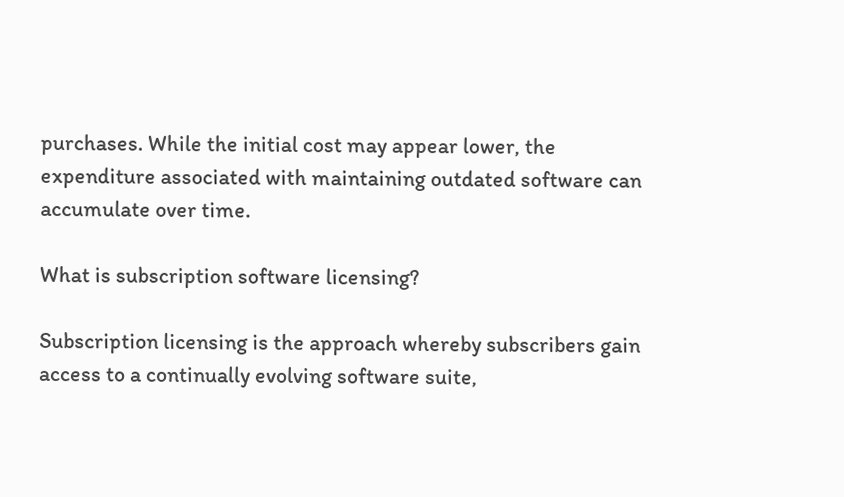purchases. While the initial cost may appear lower, the expenditure associated with maintaining outdated software can accumulate over time.

What is subscription software licensing?

Subscription licensing is the approach whereby subscribers gain access to a continually evolving software suite,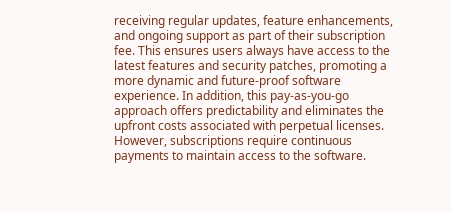receiving regular updates, feature enhancements, and ongoing support as part of their subscription fee. This ensures users always have access to the latest features and security patches, promoting a more dynamic and future-proof software experience. In addition, this pay-as-you-go approach offers predictability and eliminates the upfront costs associated with perpetual licenses. However, subscriptions require continuous payments to maintain access to the software.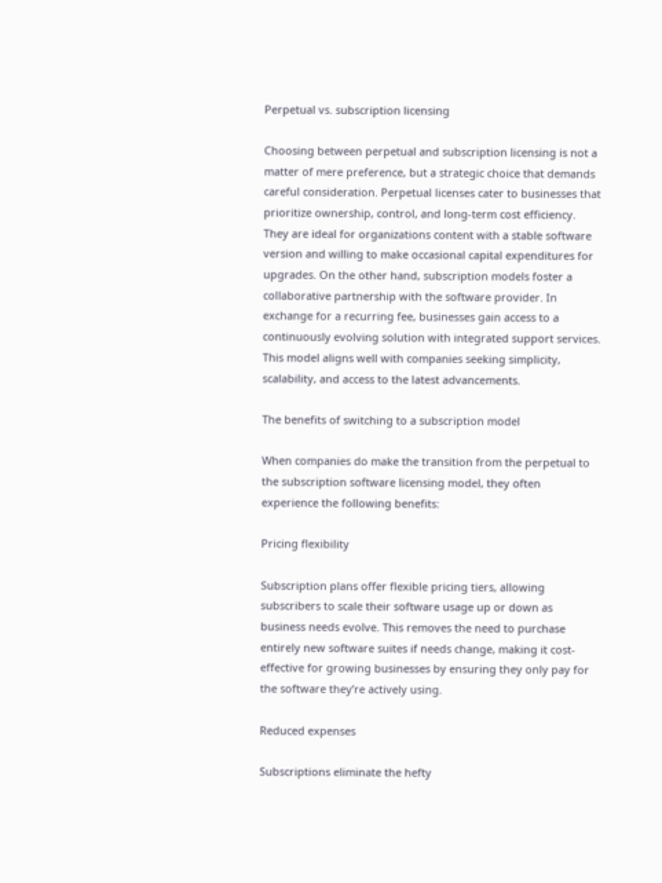Perpetual vs. subscription licensing

Choosing between perpetual and subscription licensing is not a matter of mere preference, but a strategic choice that demands careful consideration. Perpetual licenses cater to businesses that prioritize ownership, control, and long-term cost efficiency. They are ideal for organizations content with a stable software version and willing to make occasional capital expenditures for upgrades. On the other hand, subscription models foster a collaborative partnership with the software provider. In exchange for a recurring fee, businesses gain access to a continuously evolving solution with integrated support services. This model aligns well with companies seeking simplicity, scalability, and access to the latest advancements.

The benefits of switching to a subscription model

When companies do make the transition from the perpetual to the subscription software licensing model, they often experience the following benefits:

Pricing flexibility

Subscription plans offer flexible pricing tiers, allowing subscribers to scale their software usage up or down as business needs evolve. This removes the need to purchase entirely new software suites if needs change, making it cost-effective for growing businesses by ensuring they only pay for the software they’re actively using.

Reduced expenses

Subscriptions eliminate the hefty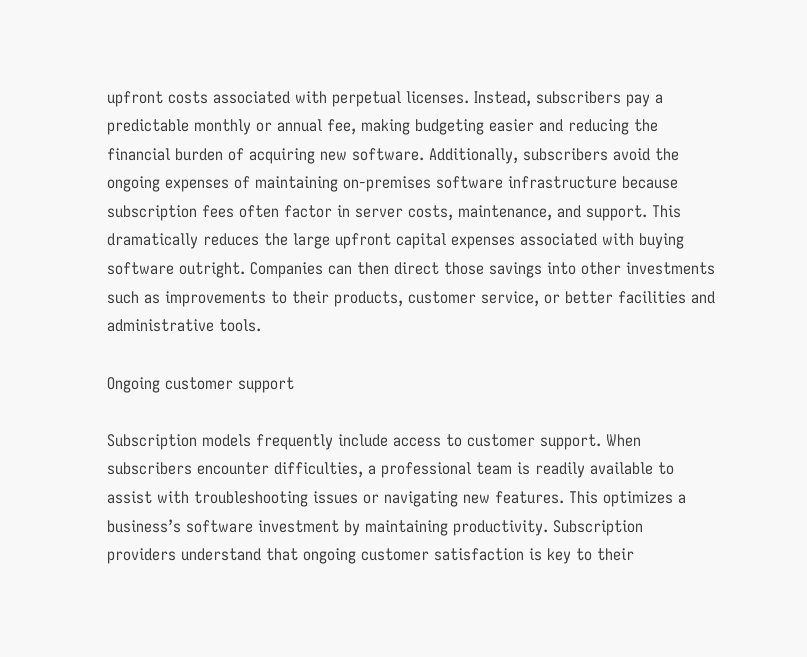upfront costs associated with perpetual licenses. Instead, subscribers pay a predictable monthly or annual fee, making budgeting easier and reducing the financial burden of acquiring new software. Additionally, subscribers avoid the ongoing expenses of maintaining on-premises software infrastructure because subscription fees often factor in server costs, maintenance, and support. This dramatically reduces the large upfront capital expenses associated with buying software outright. Companies can then direct those savings into other investments such as improvements to their products, customer service, or better facilities and administrative tools.

Ongoing customer support

Subscription models frequently include access to customer support. When subscribers encounter difficulties, a professional team is readily available to assist with troubleshooting issues or navigating new features. This optimizes a business’s software investment by maintaining productivity. Subscription providers understand that ongoing customer satisfaction is key to their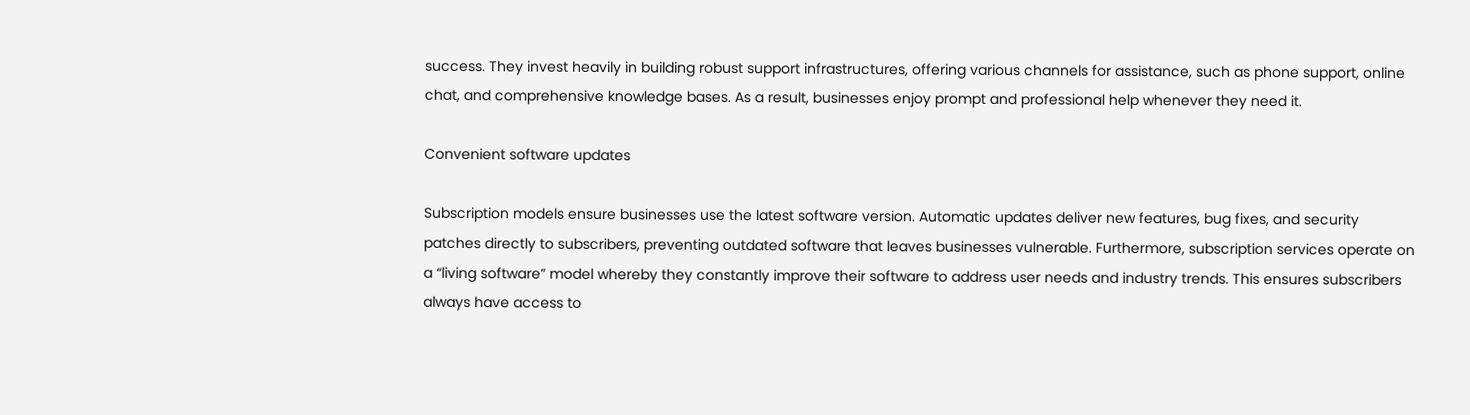success. They invest heavily in building robust support infrastructures, offering various channels for assistance, such as phone support, online chat, and comprehensive knowledge bases. As a result, businesses enjoy prompt and professional help whenever they need it.

Convenient software updates

Subscription models ensure businesses use the latest software version. Automatic updates deliver new features, bug fixes, and security patches directly to subscribers, preventing outdated software that leaves businesses vulnerable. Furthermore, subscription services operate on a “living software” model whereby they constantly improve their software to address user needs and industry trends. This ensures subscribers always have access to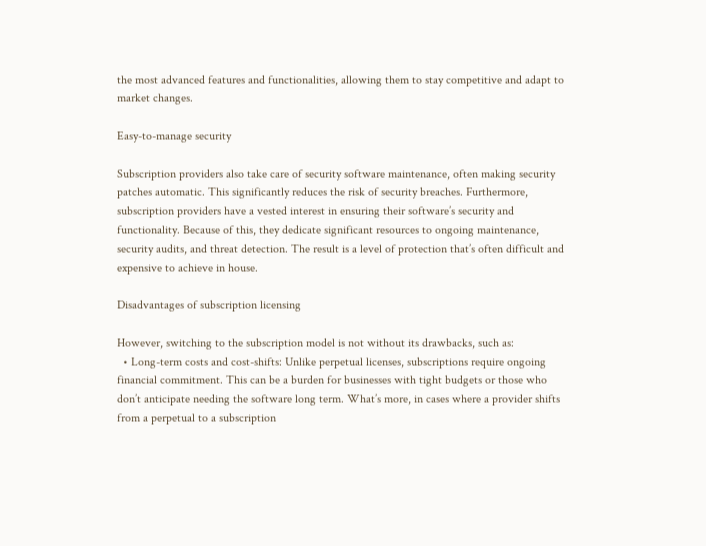the most advanced features and functionalities, allowing them to stay competitive and adapt to market changes.

Easy-to-manage security

Subscription providers also take care of security software maintenance, often making security patches automatic. This significantly reduces the risk of security breaches. Furthermore, subscription providers have a vested interest in ensuring their software’s security and functionality. Because of this, they dedicate significant resources to ongoing maintenance, security audits, and threat detection. The result is a level of protection that’s often difficult and expensive to achieve in house.

Disadvantages of subscription licensing

However, switching to the subscription model is not without its drawbacks, such as:
  • Long-term costs and cost-shifts: Unlike perpetual licenses, subscriptions require ongoing financial commitment. This can be a burden for businesses with tight budgets or those who don’t anticipate needing the software long term. What’s more, in cases where a provider shifts from a perpetual to a subscription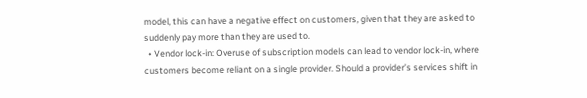model, this can have a negative effect on customers, given that they are asked to suddenly pay more than they are used to.
  • Vendor lock-in: Overuse of subscription models can lead to vendor lock-in, where customers become reliant on a single provider. Should a provider’s services shift in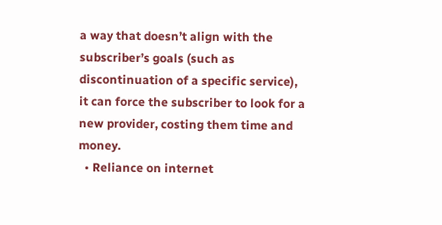a way that doesn’t align with the subscriber’s goals (such as discontinuation of a specific service), it can force the subscriber to look for a new provider, costing them time and money.
  • Reliance on internet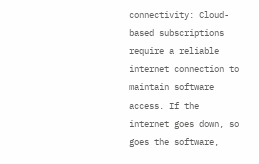connectivity: Cloud-based subscriptions require a reliable internet connection to maintain software access. If the internet goes down, so goes the software,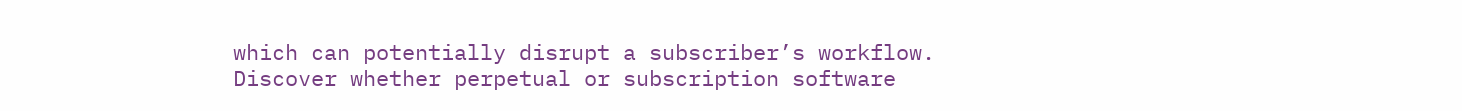which can potentially disrupt a subscriber’s workflow.
Discover whether perpetual or subscription software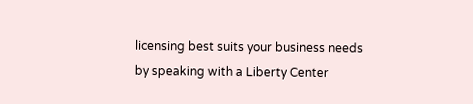licensing best suits your business needs by speaking with a Liberty Center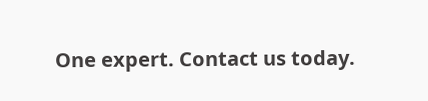One expert. Contact us today.